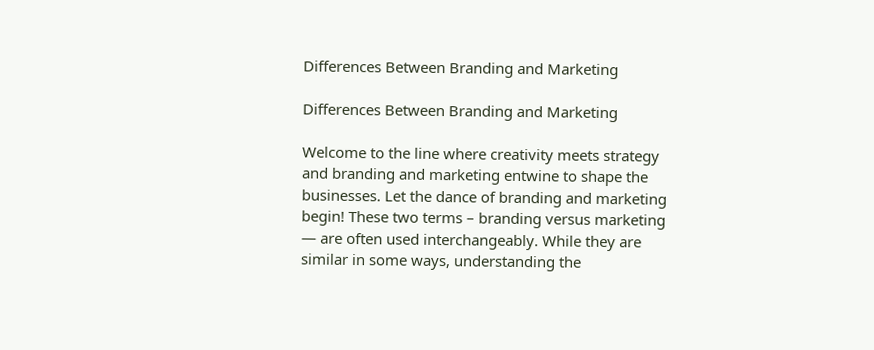Differences Between Branding and Marketing

Differences Between Branding and Marketing

Welcome to the line where creativity meets strategy and branding and marketing entwine to shape the businesses. Let the dance of branding and marketing begin! These two terms – branding versus marketing — are often used interchangeably. While they are similar in some ways, understanding the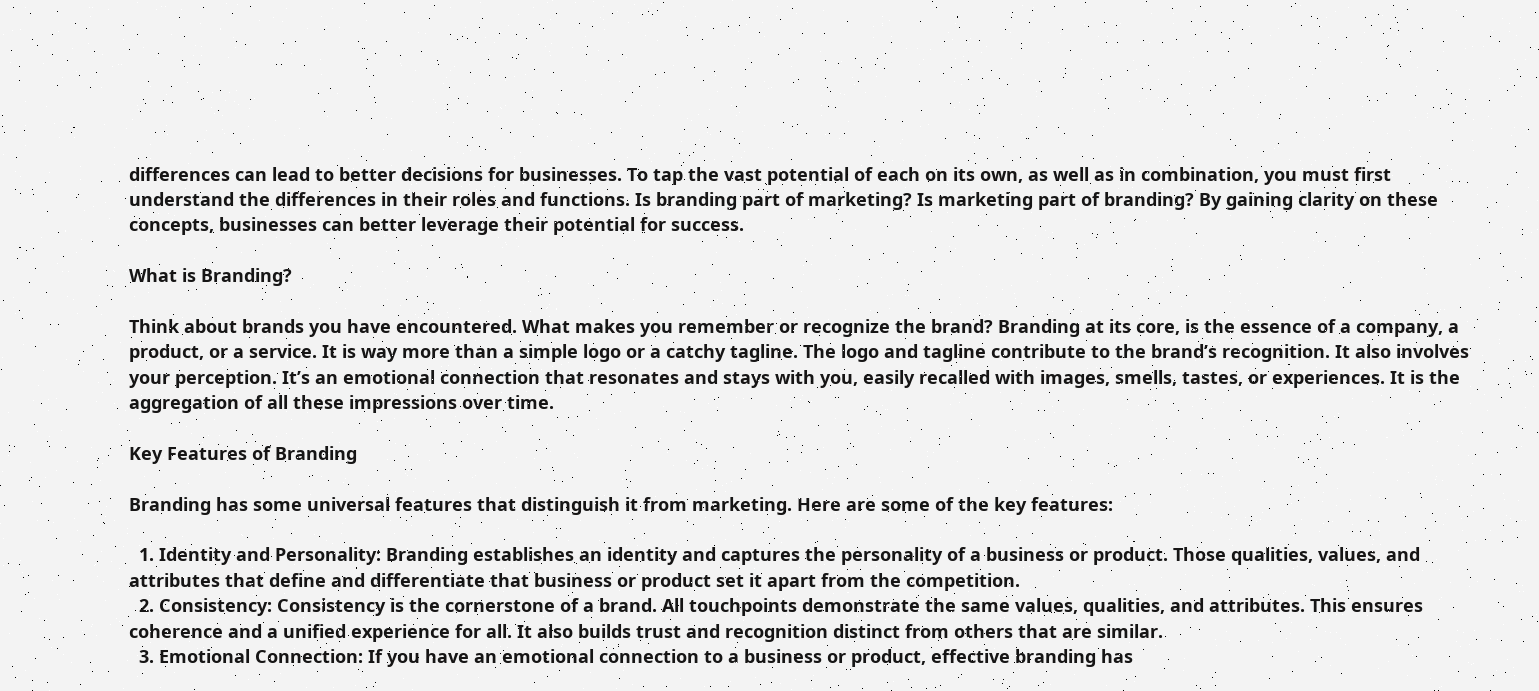differences can lead to better decisions for businesses. To tap the vast potential of each on its own, as well as in combination, you must first understand the differences in their roles and functions. Is branding part of marketing? Is marketing part of branding? By gaining clarity on these concepts, businesses can better leverage their potential for success.

What is Branding?

Think about brands you have encountered. What makes you remember or recognize the brand? Branding at its core, is the essence of a company, a product, or a service. It is way more than a simple logo or a catchy tagline. The logo and tagline contribute to the brand’s recognition. It also involves your perception. It’s an emotional connection that resonates and stays with you, easily recalled with images, smells, tastes, or experiences. It is the aggregation of all these impressions over time.

Key Features of Branding

Branding has some universal features that distinguish it from marketing. Here are some of the key features:

  1. Identity and Personality: Branding establishes an identity and captures the personality of a business or product. Those qualities, values, and attributes that define and differentiate that business or product set it apart from the competition.
  2. Consistency: Consistency is the cornerstone of a brand. All touchpoints demonstrate the same values, qualities, and attributes. This ensures coherence and a unified experience for all. It also builds trust and recognition distinct from others that are similar.
  3. Emotional Connection: If you have an emotional connection to a business or product, effective branding has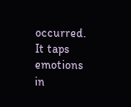occurred. It taps emotions in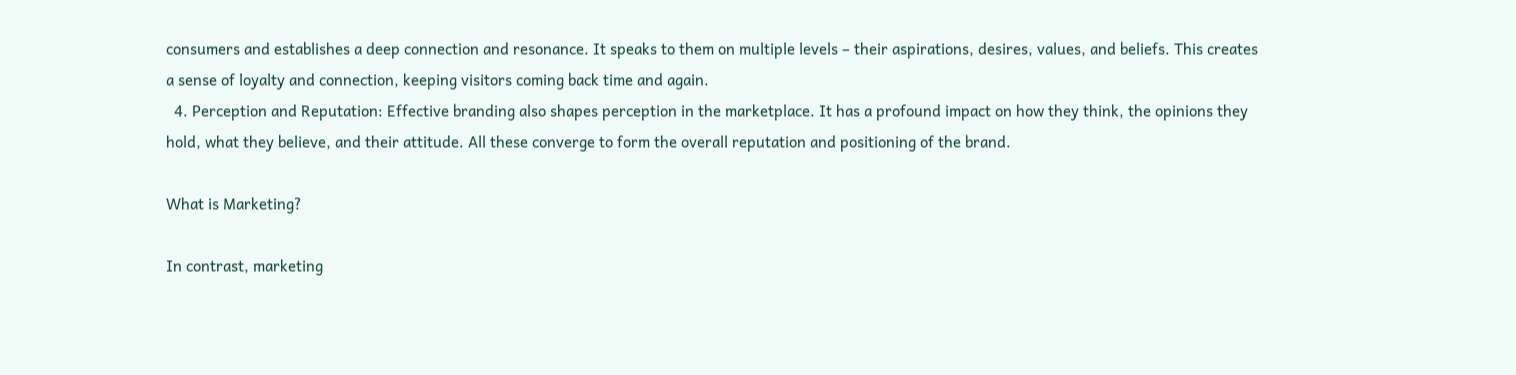consumers and establishes a deep connection and resonance. It speaks to them on multiple levels – their aspirations, desires, values, and beliefs. This creates a sense of loyalty and connection, keeping visitors coming back time and again.
  4. Perception and Reputation: Effective branding also shapes perception in the marketplace. It has a profound impact on how they think, the opinions they hold, what they believe, and their attitude. All these converge to form the overall reputation and positioning of the brand.

What is Marketing?

In contrast, marketing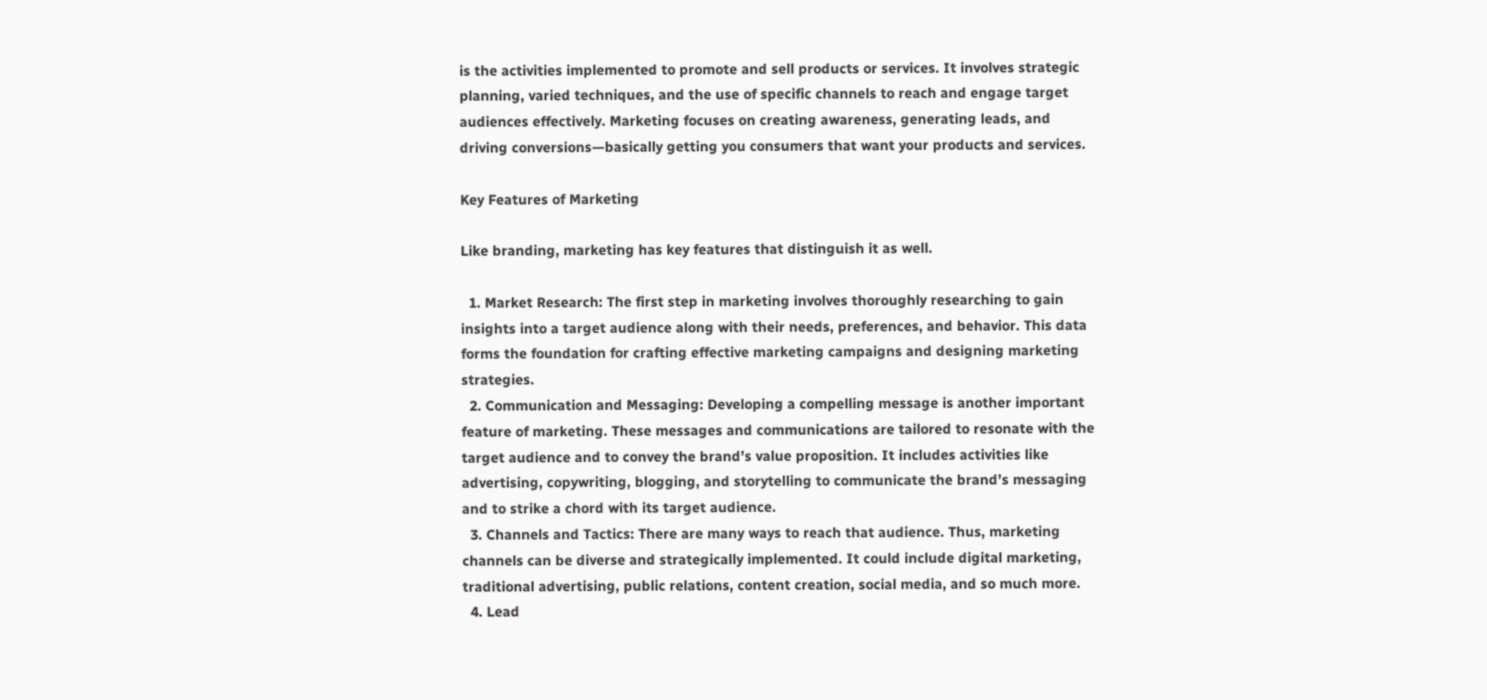is the activities implemented to promote and sell products or services. It involves strategic planning, varied techniques, and the use of specific channels to reach and engage target audiences effectively. Marketing focuses on creating awareness, generating leads, and driving conversions—basically getting you consumers that want your products and services.

Key Features of Marketing

Like branding, marketing has key features that distinguish it as well.

  1. Market Research: The first step in marketing involves thoroughly researching to gain insights into a target audience along with their needs, preferences, and behavior. This data forms the foundation for crafting effective marketing campaigns and designing marketing strategies.
  2. Communication and Messaging: Developing a compelling message is another important feature of marketing. These messages and communications are tailored to resonate with the target audience and to convey the brand’s value proposition. It includes activities like advertising, copywriting, blogging, and storytelling to communicate the brand’s messaging and to strike a chord with its target audience.
  3. Channels and Tactics: There are many ways to reach that audience. Thus, marketing channels can be diverse and strategically implemented. It could include digital marketing, traditional advertising, public relations, content creation, social media, and so much more.
  4. Lead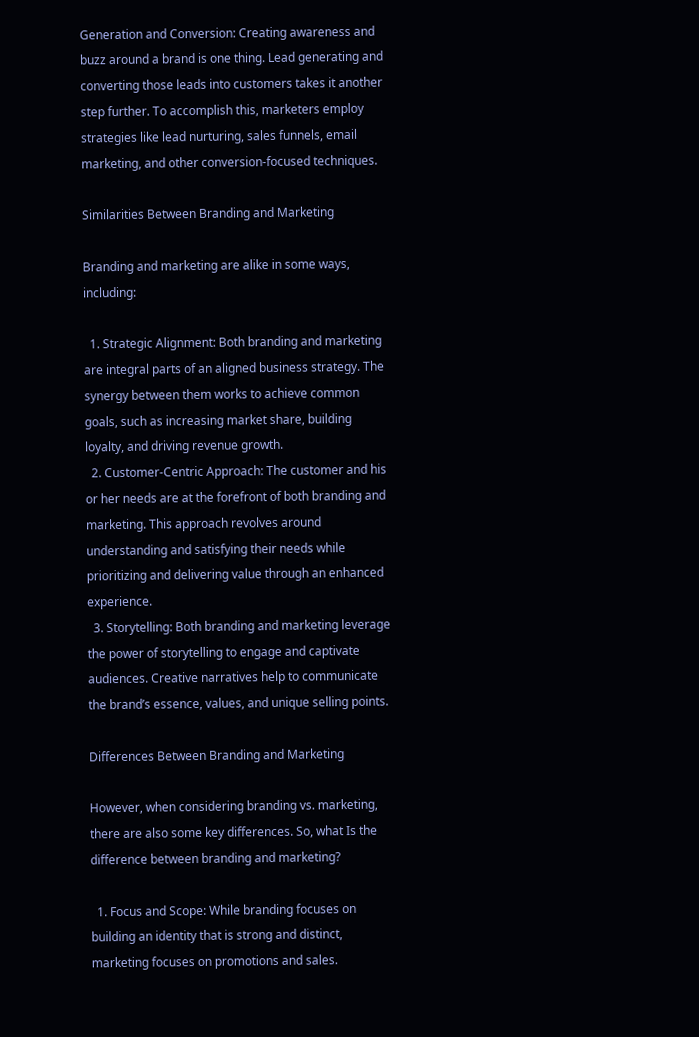Generation and Conversion: Creating awareness and buzz around a brand is one thing. Lead generating and converting those leads into customers takes it another step further. To accomplish this, marketers employ strategies like lead nurturing, sales funnels, email marketing, and other conversion-focused techniques.

Similarities Between Branding and Marketing

Branding and marketing are alike in some ways, including:

  1. Strategic Alignment: Both branding and marketing are integral parts of an aligned business strategy. The synergy between them works to achieve common goals, such as increasing market share, building loyalty, and driving revenue growth.
  2. Customer-Centric Approach: The customer and his or her needs are at the forefront of both branding and marketing. This approach revolves around understanding and satisfying their needs while prioritizing and delivering value through an enhanced experience.
  3. Storytelling: Both branding and marketing leverage the power of storytelling to engage and captivate audiences. Creative narratives help to communicate the brand’s essence, values, and unique selling points.

Differences Between Branding and Marketing

However, when considering branding vs. marketing, there are also some key differences. So, what Is the difference between branding and marketing?

  1. Focus and Scope: While branding focuses on building an identity that is strong and distinct, marketing focuses on promotions and sales.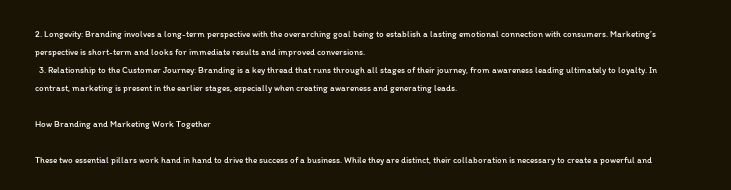2. Longevity: Branding involves a long-term perspective with the overarching goal being to establish a lasting emotional connection with consumers. Marketing’s perspective is short-term and looks for immediate results and improved conversions.
  3. Relationship to the Customer Journey: Branding is a key thread that runs through all stages of their journey, from awareness leading ultimately to loyalty. In contrast, marketing is present in the earlier stages, especially when creating awareness and generating leads.

How Branding and Marketing Work Together

These two essential pillars work hand in hand to drive the success of a business. While they are distinct, their collaboration is necessary to create a powerful and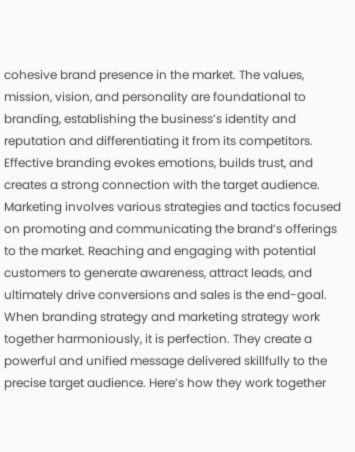cohesive brand presence in the market. The values, mission, vision, and personality are foundational to branding, establishing the business’s identity and reputation and differentiating it from its competitors. Effective branding evokes emotions, builds trust, and creates a strong connection with the target audience. Marketing involves various strategies and tactics focused on promoting and communicating the brand’s offerings to the market. Reaching and engaging with potential customers to generate awareness, attract leads, and ultimately drive conversions and sales is the end-goal. When branding strategy and marketing strategy work together harmoniously, it is perfection. They create a powerful and unified message delivered skillfully to the precise target audience. Here’s how they work together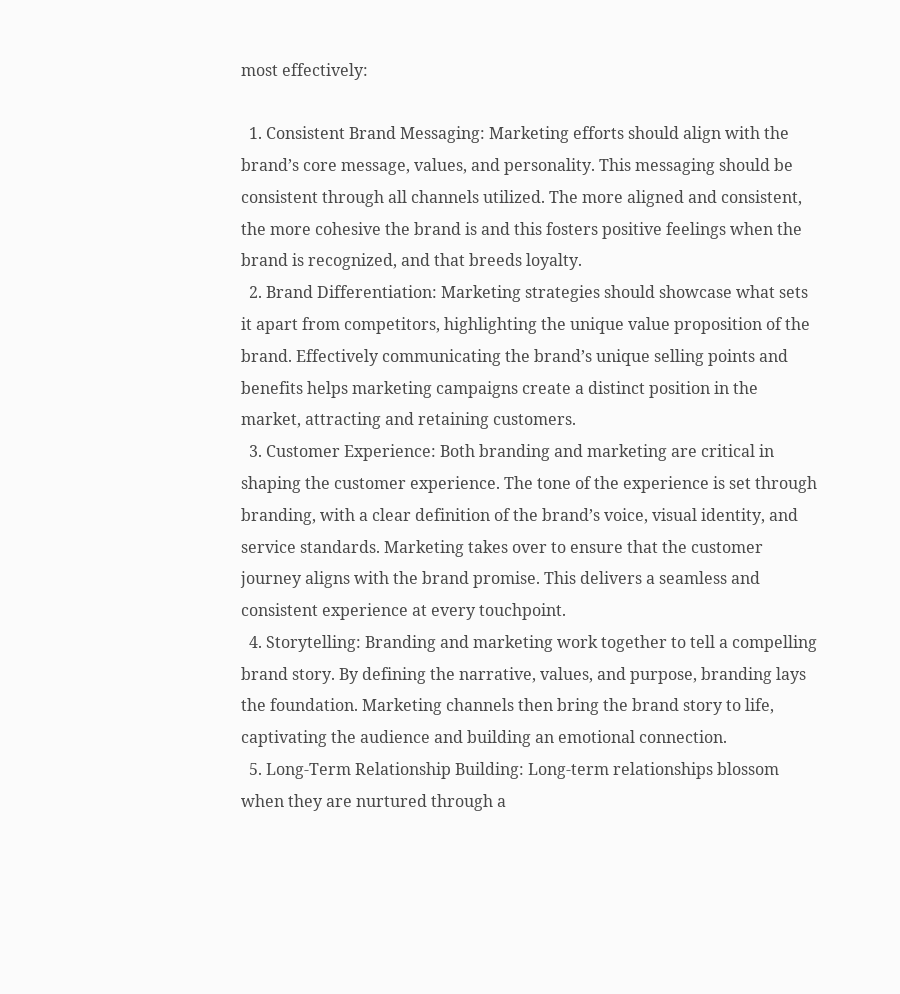most effectively:

  1. Consistent Brand Messaging: Marketing efforts should align with the brand’s core message, values, and personality. This messaging should be consistent through all channels utilized. The more aligned and consistent, the more cohesive the brand is and this fosters positive feelings when the brand is recognized, and that breeds loyalty.
  2. Brand Differentiation: Marketing strategies should showcase what sets it apart from competitors, highlighting the unique value proposition of the brand. Effectively communicating the brand’s unique selling points and benefits helps marketing campaigns create a distinct position in the market, attracting and retaining customers.
  3. Customer Experience: Both branding and marketing are critical in shaping the customer experience. The tone of the experience is set through branding, with a clear definition of the brand’s voice, visual identity, and service standards. Marketing takes over to ensure that the customer journey aligns with the brand promise. This delivers a seamless and consistent experience at every touchpoint.
  4. Storytelling: Branding and marketing work together to tell a compelling brand story. By defining the narrative, values, and purpose, branding lays the foundation. Marketing channels then bring the brand story to life, captivating the audience and building an emotional connection.
  5. Long-Term Relationship Building: Long-term relationships blossom when they are nurtured through a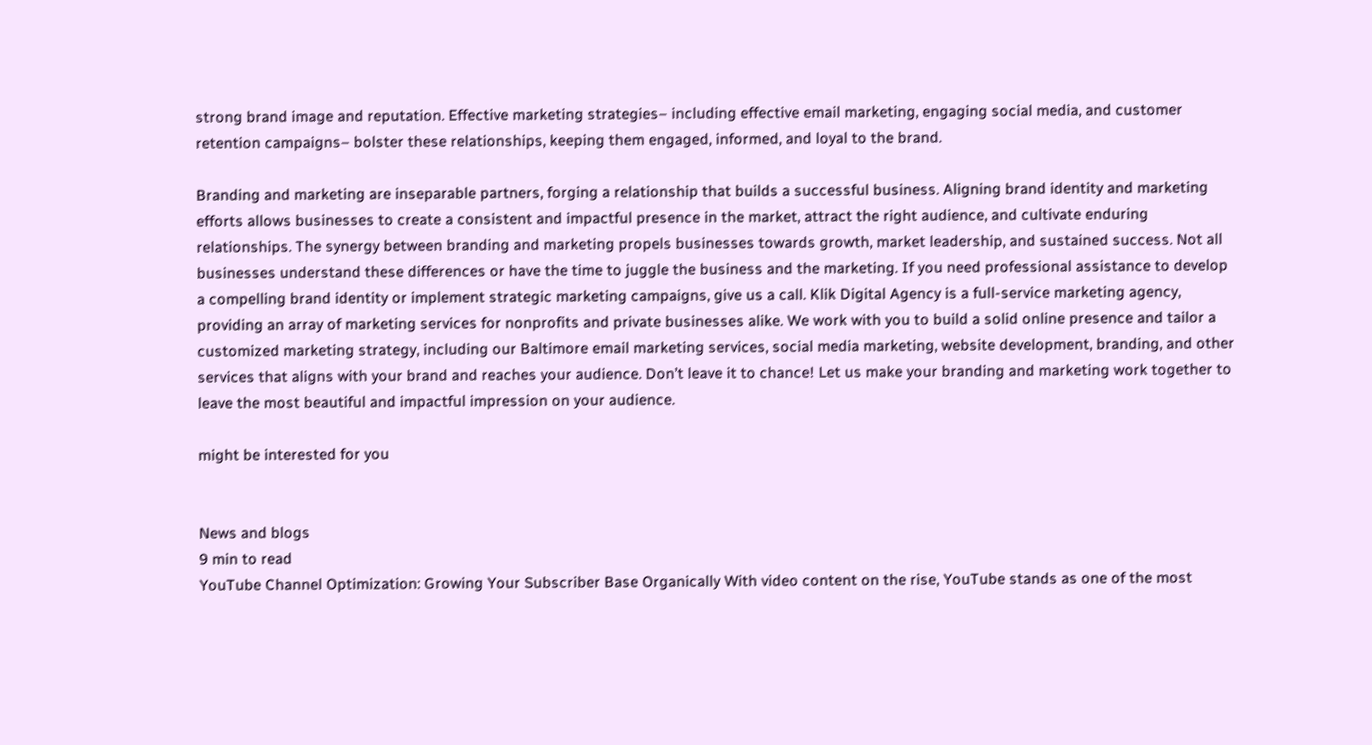strong brand image and reputation. Effective marketing strategies– including effective email marketing, engaging social media, and customer retention campaigns– bolster these relationships, keeping them engaged, informed, and loyal to the brand.

Branding and marketing are inseparable partners, forging a relationship that builds a successful business. Aligning brand identity and marketing efforts allows businesses to create a consistent and impactful presence in the market, attract the right audience, and cultivate enduring relationships. The synergy between branding and marketing propels businesses towards growth, market leadership, and sustained success. Not all businesses understand these differences or have the time to juggle the business and the marketing. If you need professional assistance to develop a compelling brand identity or implement strategic marketing campaigns, give us a call. Klik Digital Agency is a full-service marketing agency, providing an array of marketing services for nonprofits and private businesses alike. We work with you to build a solid online presence and tailor a customized marketing strategy, including our Baltimore email marketing services, social media marketing, website development, branding, and other services that aligns with your brand and reaches your audience. Don’t leave it to chance! Let us make your branding and marketing work together to leave the most beautiful and impactful impression on your audience.

might be interested for you


News and blogs
9 min to read
YouTube Channel Optimization: Growing Your Subscriber Base Organically With video content on the rise, YouTube stands as one of the most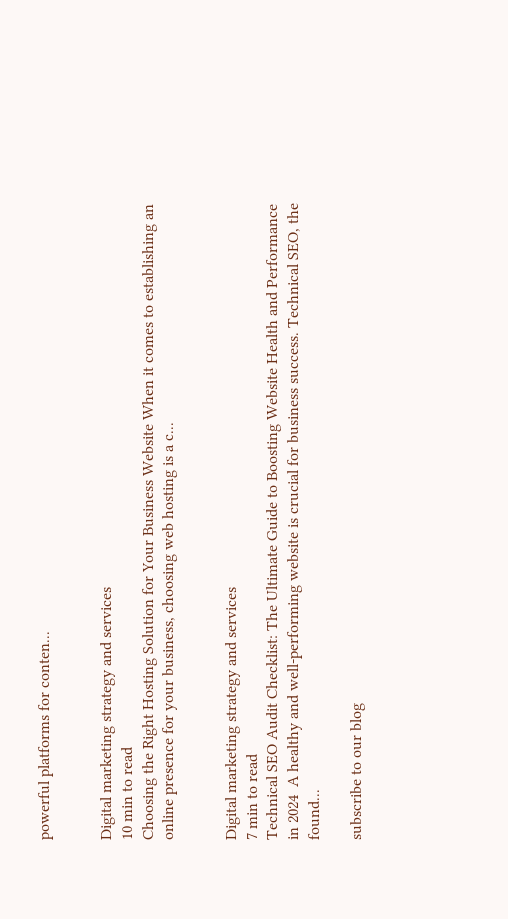powerful platforms for conten...


Digital marketing strategy and services
10 min to read
Choosing the Right Hosting Solution for Your Business Website When it comes to establishing an online presence for your business, choosing web hosting is a c...


Digital marketing strategy and services
7 min to read
Technical SEO Audit Checklist: The Ultimate Guide to Boosting Website Health and Performance in 2024  A healthy and well-performing website is crucial for business success. Technical SEO, the found...

subscribe to our blog